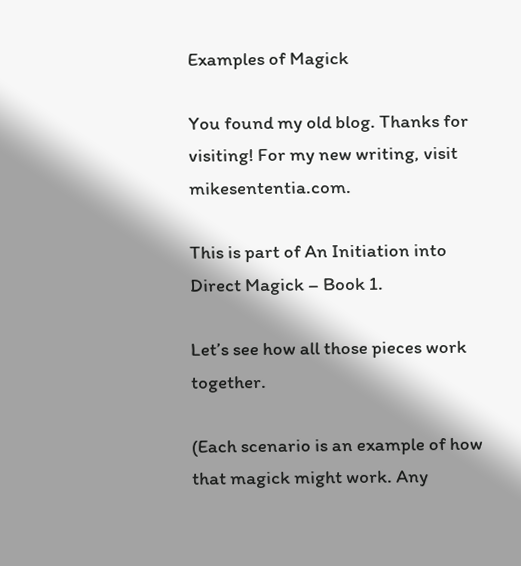Examples of Magick

You found my old blog. Thanks for visiting! For my new writing, visit mikesententia.com.

This is part of An Initiation into Direct Magick – Book 1.

Let’s see how all those pieces work together.

(Each scenario is an example of how that magick might work. Any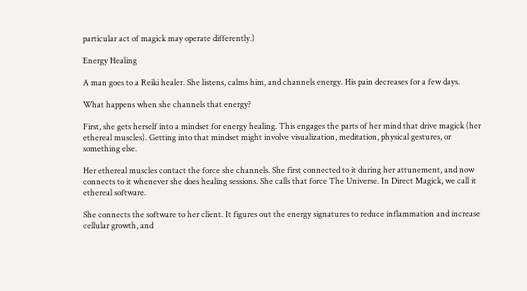particular act of magick may operate differently.)

Energy Healing

A man goes to a Reiki healer. She listens, calms him, and channels energy. His pain decreases for a few days.

What happens when she channels that energy?

First, she gets herself into a mindset for energy healing. This engages the parts of her mind that drive magick (her ethereal muscles). Getting into that mindset might involve visualization, meditation, physical gestures, or something else.

Her ethereal muscles contact the force she channels. She first connected to it during her attunement, and now connects to it whenever she does healing sessions. She calls that force The Universe. In Direct Magick, we call it ethereal software.

She connects the software to her client. It figures out the energy signatures to reduce inflammation and increase cellular growth, and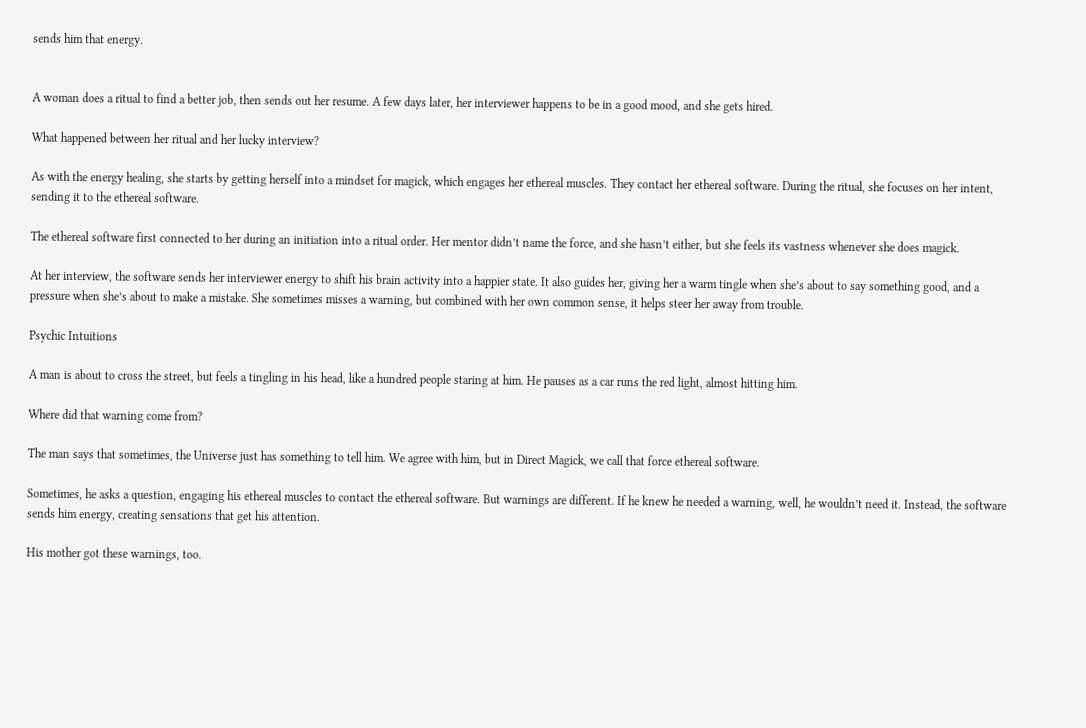sends him that energy.


A woman does a ritual to find a better job, then sends out her resume. A few days later, her interviewer happens to be in a good mood, and she gets hired.

What happened between her ritual and her lucky interview?

As with the energy healing, she starts by getting herself into a mindset for magick, which engages her ethereal muscles. They contact her ethereal software. During the ritual, she focuses on her intent, sending it to the ethereal software.

The ethereal software first connected to her during an initiation into a ritual order. Her mentor didn’t name the force, and she hasn’t either, but she feels its vastness whenever she does magick.

At her interview, the software sends her interviewer energy to shift his brain activity into a happier state. It also guides her, giving her a warm tingle when she’s about to say something good, and a pressure when she’s about to make a mistake. She sometimes misses a warning, but combined with her own common sense, it helps steer her away from trouble.

Psychic Intuitions

A man is about to cross the street, but feels a tingling in his head, like a hundred people staring at him. He pauses as a car runs the red light, almost hitting him.

Where did that warning come from?

The man says that sometimes, the Universe just has something to tell him. We agree with him, but in Direct Magick, we call that force ethereal software.

Sometimes, he asks a question, engaging his ethereal muscles to contact the ethereal software. But warnings are different. If he knew he needed a warning, well, he wouldn’t need it. Instead, the software sends him energy, creating sensations that get his attention.

His mother got these warnings, too.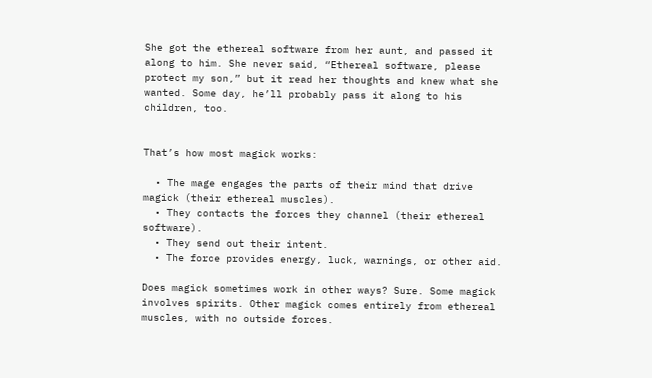She got the ethereal software from her aunt, and passed it along to him. She never said, “Ethereal software, please protect my son,” but it read her thoughts and knew what she wanted. Some day, he’ll probably pass it along to his children, too.


That’s how most magick works:

  • The mage engages the parts of their mind that drive magick (their ethereal muscles).
  • They contacts the forces they channel (their ethereal software).
  • They send out their intent.
  • The force provides energy, luck, warnings, or other aid.

Does magick sometimes work in other ways? Sure. Some magick involves spirits. Other magick comes entirely from ethereal muscles, with no outside forces.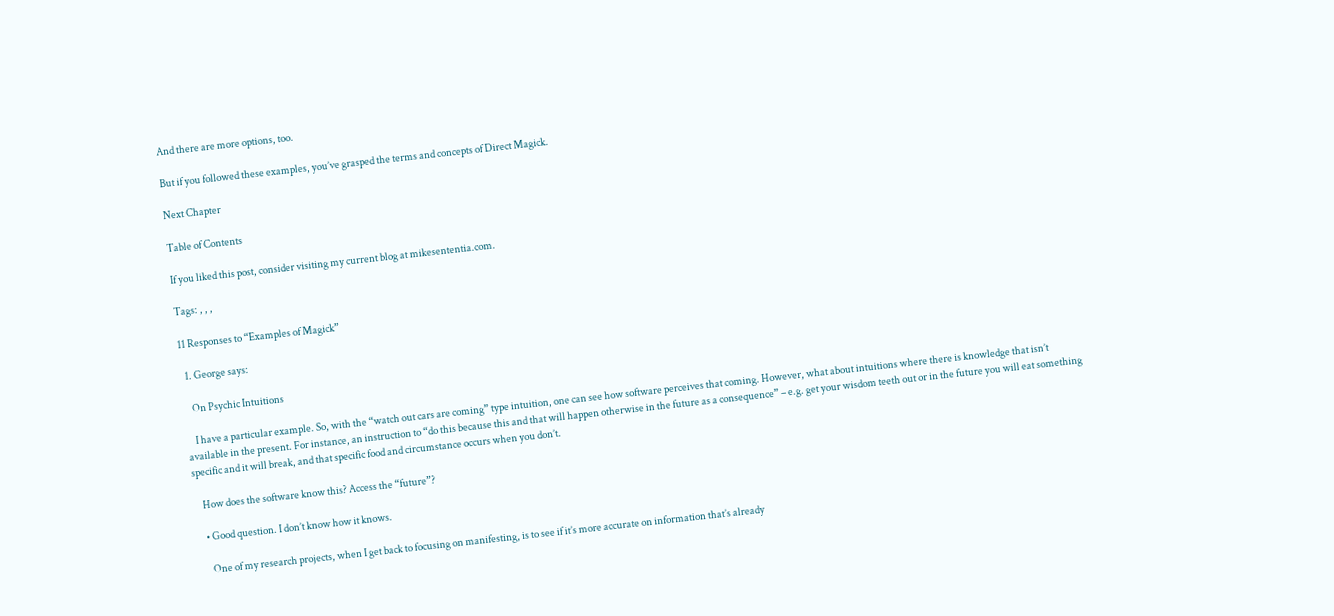And there are more options, too.

But if you followed these examples, you’ve grasped the terms and concepts of Direct Magick.

Next Chapter

Table of Contents

If you liked this post, consider visiting my current blog at mikesententia.com.

Tags: , , ,

11 Responses to “Examples of Magick”

  1. George says:

    On Psychic Intuitions

    I have a particular example. So, with the “watch out cars are coming” type intuition, one can see how software perceives that coming. However, what about intuitions where there is knowledge that isn’t available in the present. For instance, an instruction to “do this because this and that will happen otherwise in the future as a consequence” – e.g. get your wisdom teeth out or in the future you will eat something specific and it will break, and that specific food and circumstance occurs when you don’t.

    How does the software know this? Access the “future”?

    • Good question. I don’t know how it knows.

      One of my research projects, when I get back to focusing on manifesting, is to see if it’s more accurate on information that’s already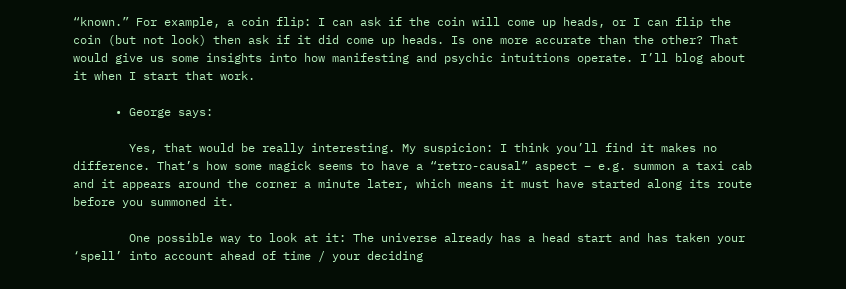“known.” For example, a coin flip: I can ask if the coin will come up heads, or I can flip the coin (but not look) then ask if it did come up heads. Is one more accurate than the other? That would give us some insights into how manifesting and psychic intuitions operate. I’ll blog about it when I start that work.

      • George says:

        Yes, that would be really interesting. My suspicion: I think you’ll find it makes no difference. That’s how some magick seems to have a “retro-causal” aspect – e.g. summon a taxi cab and it appears around the corner a minute later, which means it must have started along its route before you summoned it.

        One possible way to look at it: The universe already has a head start and has taken your ‘spell’ into account ahead of time / your deciding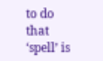to do that ‘spell’ is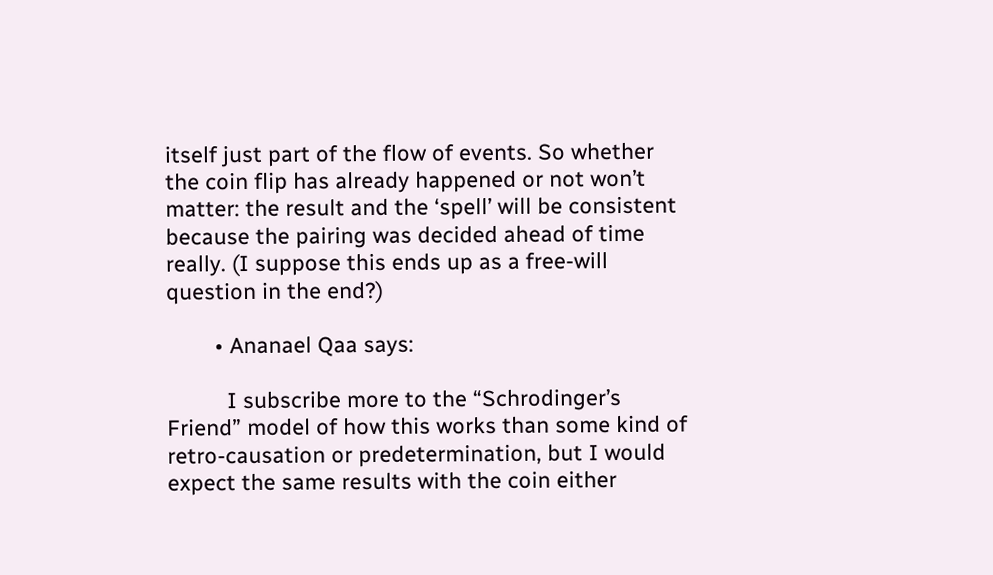itself just part of the flow of events. So whether the coin flip has already happened or not won’t matter: the result and the ‘spell’ will be consistent because the pairing was decided ahead of time really. (I suppose this ends up as a free-will question in the end?)

        • Ananael Qaa says:

          I subscribe more to the “Schrodinger’s Friend” model of how this works than some kind of retro-causation or predetermination, but I would expect the same results with the coin either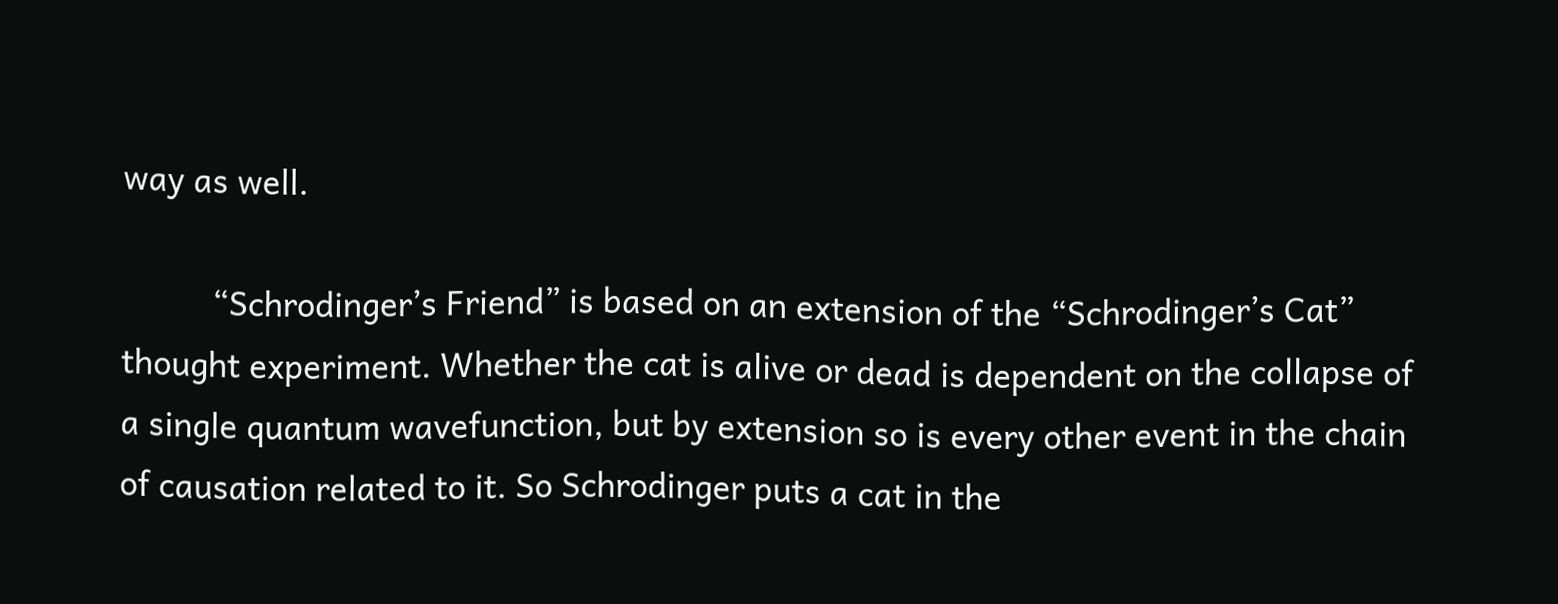way as well.

          “Schrodinger’s Friend” is based on an extension of the “Schrodinger’s Cat” thought experiment. Whether the cat is alive or dead is dependent on the collapse of a single quantum wavefunction, but by extension so is every other event in the chain of causation related to it. So Schrodinger puts a cat in the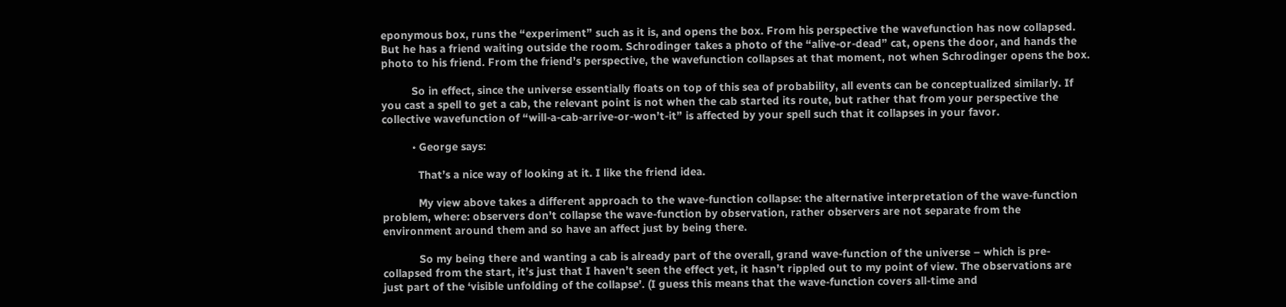eponymous box, runs the “experiment” such as it is, and opens the box. From his perspective the wavefunction has now collapsed. But he has a friend waiting outside the room. Schrodinger takes a photo of the “alive-or-dead” cat, opens the door, and hands the photo to his friend. From the friend’s perspective, the wavefunction collapses at that moment, not when Schrodinger opens the box.

          So in effect, since the universe essentially floats on top of this sea of probability, all events can be conceptualized similarly. If you cast a spell to get a cab, the relevant point is not when the cab started its route, but rather that from your perspective the collective wavefunction of “will-a-cab-arrive-or-won’t-it” is affected by your spell such that it collapses in your favor.

          • George says:

            That’s a nice way of looking at it. I like the friend idea.

            My view above takes a different approach to the wave-function collapse: the alternative interpretation of the wave-function problem, where: observers don’t collapse the wave-function by observation, rather observers are not separate from the environment around them and so have an affect just by being there.

            So my being there and wanting a cab is already part of the overall, grand wave-function of the universe – which is pre-collapsed from the start, it’s just that I haven’t seen the effect yet, it hasn’t rippled out to my point of view. The observations are just part of the ‘visible unfolding of the collapse’. (I guess this means that the wave-function covers all-time and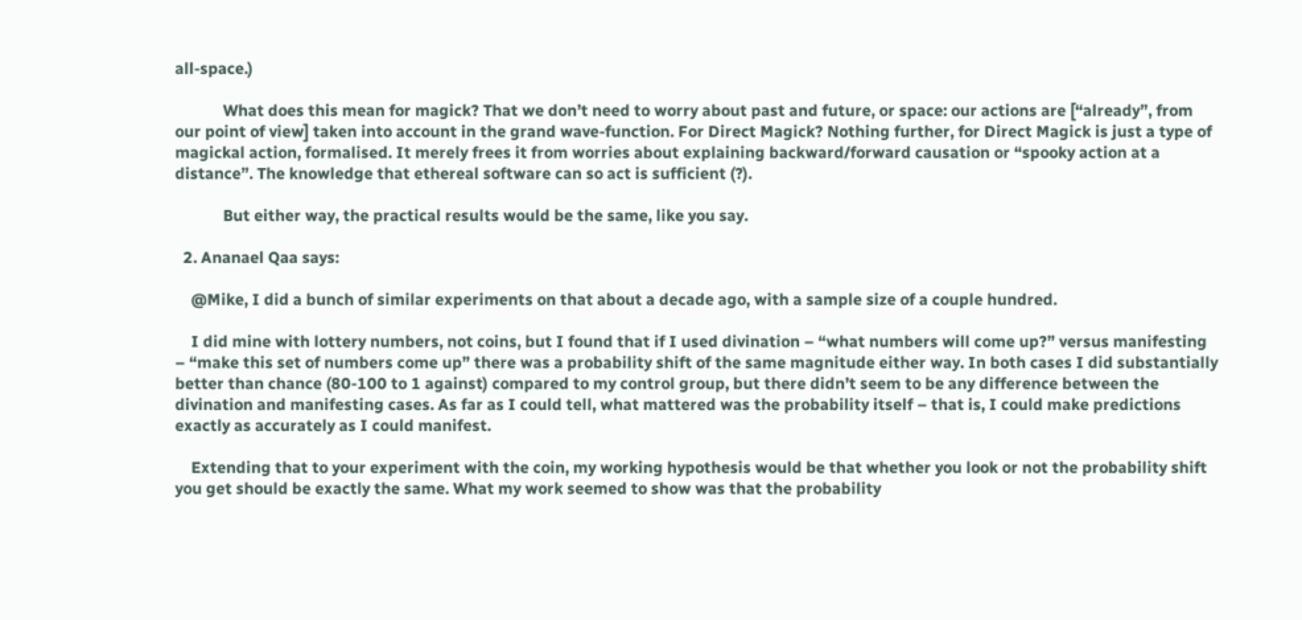all-space.)

            What does this mean for magick? That we don’t need to worry about past and future, or space: our actions are [“already”, from our point of view] taken into account in the grand wave-function. For Direct Magick? Nothing further, for Direct Magick is just a type of magickal action, formalised. It merely frees it from worries about explaining backward/forward causation or “spooky action at a distance”. The knowledge that ethereal software can so act is sufficient (?).

            But either way, the practical results would be the same, like you say.

  2. Ananael Qaa says:

    @Mike, I did a bunch of similar experiments on that about a decade ago, with a sample size of a couple hundred.

    I did mine with lottery numbers, not coins, but I found that if I used divination – “what numbers will come up?” versus manifesting – “make this set of numbers come up” there was a probability shift of the same magnitude either way. In both cases I did substantially better than chance (80-100 to 1 against) compared to my control group, but there didn’t seem to be any difference between the divination and manifesting cases. As far as I could tell, what mattered was the probability itself – that is, I could make predictions exactly as accurately as I could manifest.

    Extending that to your experiment with the coin, my working hypothesis would be that whether you look or not the probability shift you get should be exactly the same. What my work seemed to show was that the probability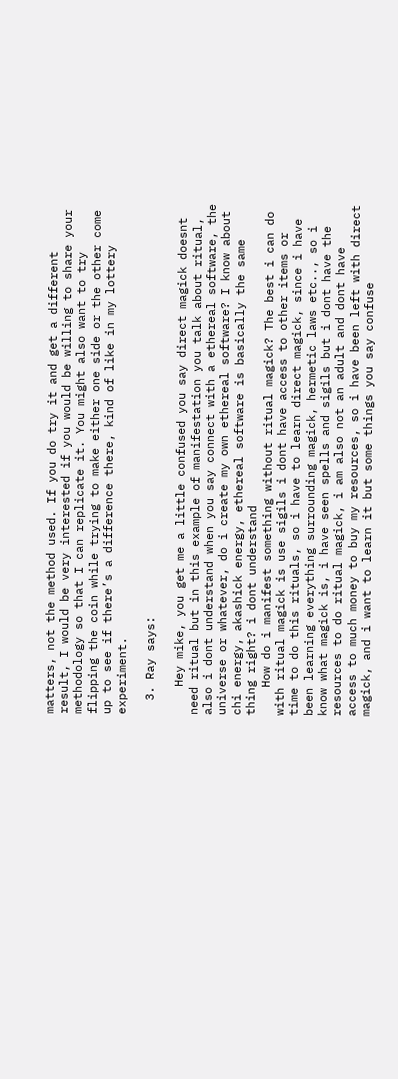matters, not the method used. If you do try it and get a different result, I would be very interested if you would be willing to share your methodology so that I can replicate it. You might also want to try flipping the coin while trying to make either one side or the other come up to see if there’s a difference there, kind of like in my lottery experiment.

  3. Ray says:

    Hey mike, you get me a little confused you say direct magick doesnt need ritual but in this example of manifestation you talk about ritual, also i dont understand when you say connect with a ethereal software, the universe or whatever, do i create my own ethereal software? I know about chi energy, akashick energy, ethereal software is basically the same thing right? i dont understand
    How do i manifest something without ritual magick? The best i can do with ritual magick is use sigils i dont have access to other items or time to do this rituals, so i have to learn direct magick, since i have been learning everything surrounding magick, hermetic laws etc.., so i know what magick is, i have seen spells and sigils but i dont have the resources to do ritual magick, i am also not an adult and dont have access to much money to buy my resources, so i have been left with direct magick, and i want to learn it but some things you say confuse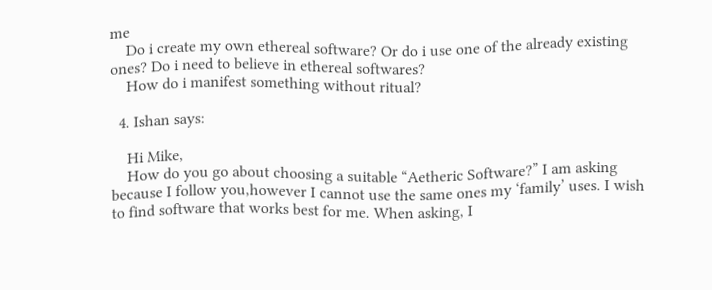me
    Do i create my own ethereal software? Or do i use one of the already existing ones? Do i need to believe in ethereal softwares?
    How do i manifest something without ritual?

  4. Ishan says:

    Hi Mike,
    How do you go about choosing a suitable “Aetheric Software?” I am asking because I follow you,however I cannot use the same ones my ‘family’ uses. I wish to find software that works best for me. When asking, I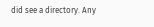did see a directory. Any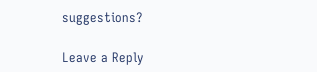suggestions?

Leave a Reply